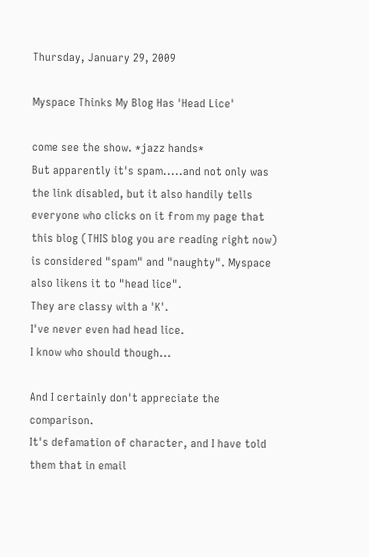Thursday, January 29, 2009

Myspace Thinks My Blog Has 'Head Lice'

come see the show. *jazz hands*
But apparently it's spam.....and not only was the link disabled, but it also handily tells everyone who clicks on it from my page that this blog (THIS blog you are reading right now) is considered "spam" and "naughty". Myspace also likens it to "head lice".
They are classy with a 'K'.
I've never even had head lice.
I know who should though...

And I certainly don't appreciate the comparison.
It's defamation of character, and I have told them that in email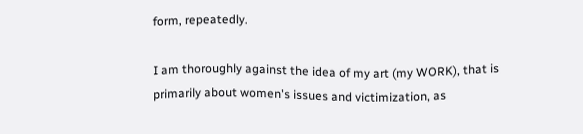form, repeatedly.

I am thoroughly against the idea of my art (my WORK), that is primarily about women's issues and victimization, as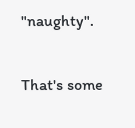"naughty".

That's some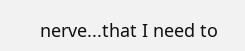nerve...that I need to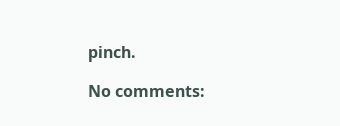pinch.

No comments: